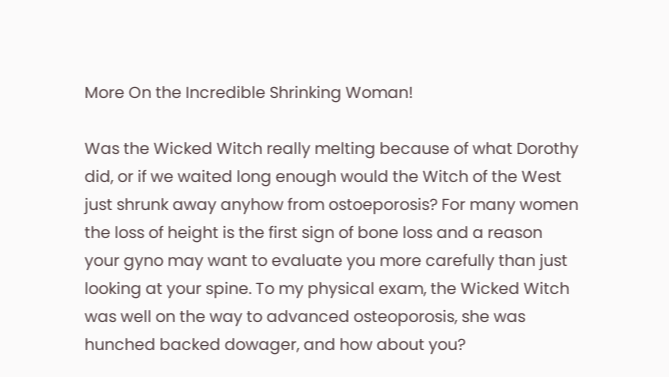More On the Incredible Shrinking Woman!

Was the Wicked Witch really melting because of what Dorothy did, or if we waited long enough would the Witch of the West just shrunk away anyhow from ostoeporosis? For many women the loss of height is the first sign of bone loss and a reason your gyno may want to evaluate you more carefully than just looking at your spine. To my physical exam, the Wicked Witch was well on the way to advanced osteoporosis, she was  hunched backed dowager, and how about you?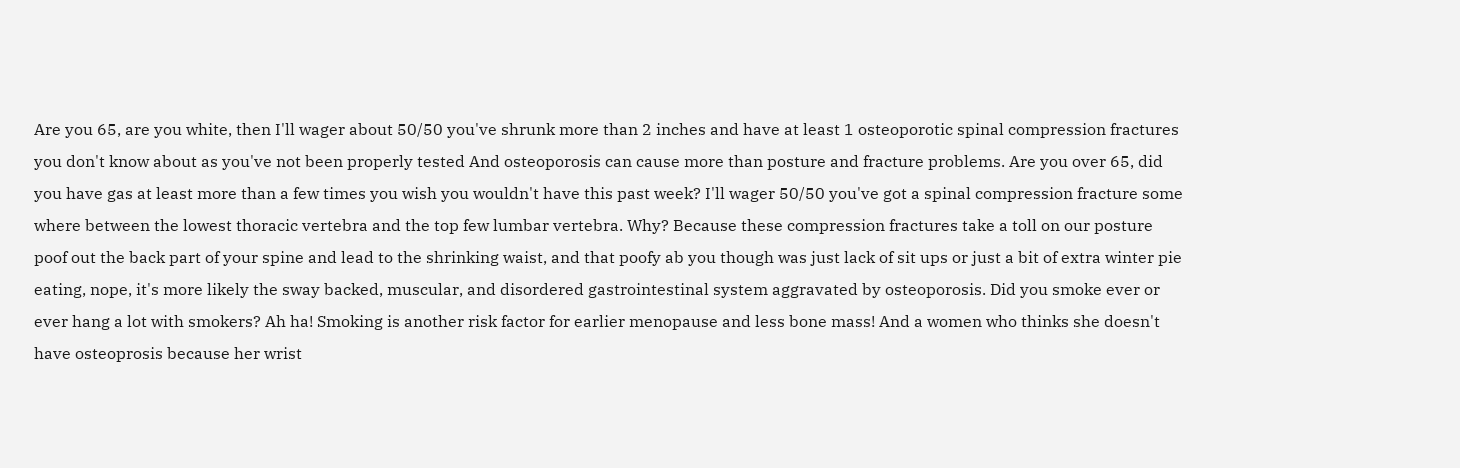Are you 65, are you white, then I'll wager about 50/50 you've shrunk more than 2 inches and have at least 1 osteoporotic spinal compression fractures you don't know about as you've not been properly tested And osteoporosis can cause more than posture and fracture problems. Are you over 65, did you have gas at least more than a few times you wish you wouldn't have this past week? I'll wager 50/50 you've got a spinal compression fracture some where between the lowest thoracic vertebra and the top few lumbar vertebra. Why? Because these compression fractures take a toll on our posture poof out the back part of your spine and lead to the shrinking waist, and that poofy ab you though was just lack of sit ups or just a bit of extra winter pie eating, nope, it's more likely the sway backed, muscular, and disordered gastrointestinal system aggravated by osteoporosis. Did you smoke ever or ever hang a lot with smokers? Ah ha! Smoking is another risk factor for earlier menopause and less bone mass! And a women who thinks she doesn't have osteoprosis because her wrist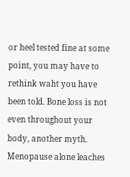or heel tested fine at some point, you may have to rethink waht you have been told. Bone loss is not even throughout your body, another myth.  Menopause alone leaches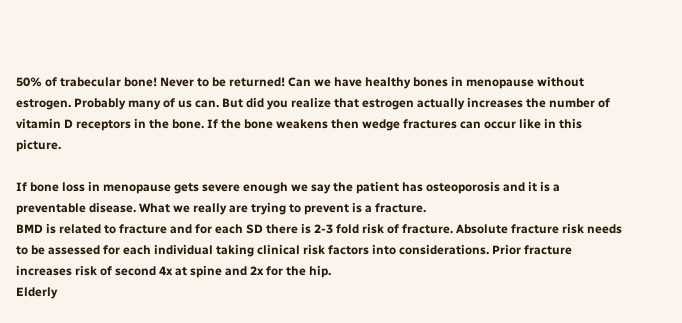50% of trabecular bone! Never to be returned! Can we have healthy bones in menopause without estrogen. Probably many of us can. But did you realize that estrogen actually increases the number of vitamin D receptors in the bone. If the bone weakens then wedge fractures can occur like in this picture.

If bone loss in menopause gets severe enough we say the patient has osteoporosis and it is a preventable disease. What we really are trying to prevent is a fracture.
BMD is related to fracture and for each SD there is 2-3 fold risk of fracture. Absolute fracture risk needs to be assessed for each individual taking clinical risk factors into considerations. Prior fracture increases risk of second 4x at spine and 2x for the hip.
Elderly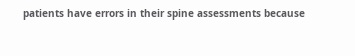patients have errors in their spine assessments because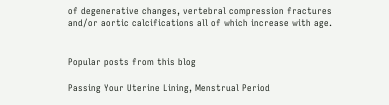of degenerative changes, vertebral compression fractures and/or aortic calcifications all of which increase with age.


Popular posts from this blog

Passing Your Uterine Lining, Menstrual Period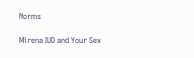Norms

Mirena IUD and Your Sex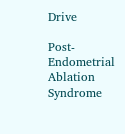Drive

Post-Endometrial Ablation Syndrome